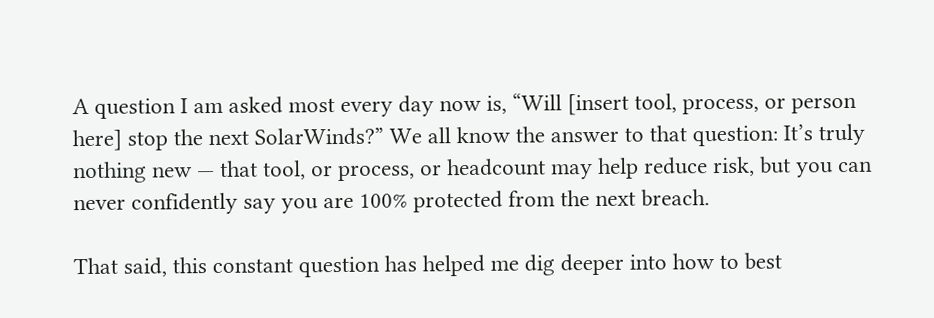A question I am asked most every day now is, “Will [insert tool, process, or person here] stop the next SolarWinds?” We all know the answer to that question: It’s truly nothing new — that tool, or process, or headcount may help reduce risk, but you can never confidently say you are 100% protected from the next breach.

That said, this constant question has helped me dig deeper into how to best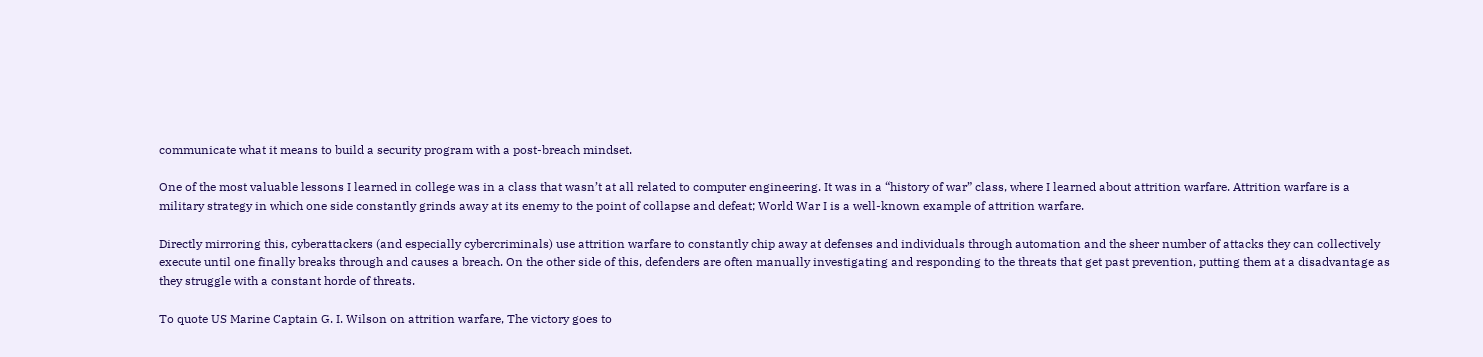communicate what it means to build a security program with a post-breach mindset.

One of the most valuable lessons I learned in college was in a class that wasn’t at all related to computer engineering. It was in a “history of war” class, where I learned about attrition warfare. Attrition warfare is a military strategy in which one side constantly grinds away at its enemy to the point of collapse and defeat; World War I is a well-known example of attrition warfare.

Directly mirroring this, cyberattackers (and especially cybercriminals) use attrition warfare to constantly chip away at defenses and individuals through automation and the sheer number of attacks they can collectively execute until one finally breaks through and causes a breach. On the other side of this, defenders are often manually investigating and responding to the threats that get past prevention, putting them at a disadvantage as they struggle with a constant horde of threats.

To quote US Marine Captain G. I. Wilson on attrition warfare, The victory goes to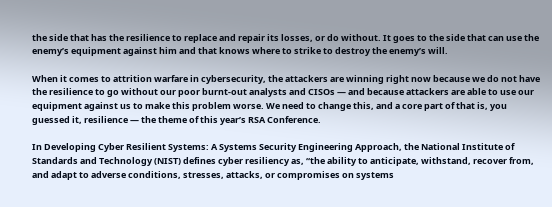the side that has the resilience to replace and repair its losses, or do without. It goes to the side that can use the enemy’s equipment against him and that knows where to strike to destroy the enemy’s will.

When it comes to attrition warfare in cybersecurity, the attackers are winning right now because we do not have the resilience to go without our poor burnt-out analysts and CISOs — and because attackers are able to use our equipment against us to make this problem worse. We need to change this, and a core part of that is, you guessed it, resilience — the theme of this year’s RSA Conference.

In Developing Cyber Resilient Systems: A Systems Security Engineering Approach, the National Institute of Standards and Technology (NIST) defines cyber resiliency as, “the ability to anticipate, withstand, recover from, and adapt to adverse conditions, stresses, attacks, or compromises on systems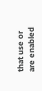that use or are enabled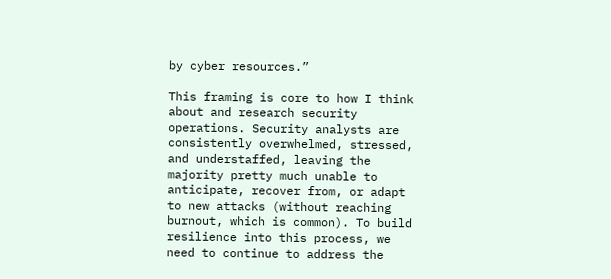by cyber resources.”

This framing is core to how I think about and research security operations. Security analysts are consistently overwhelmed, stressed, and understaffed, leaving the majority pretty much unable to anticipate, recover from, or adapt to new attacks (without reaching burnout, which is common). To build resilience into this process, we need to continue to address the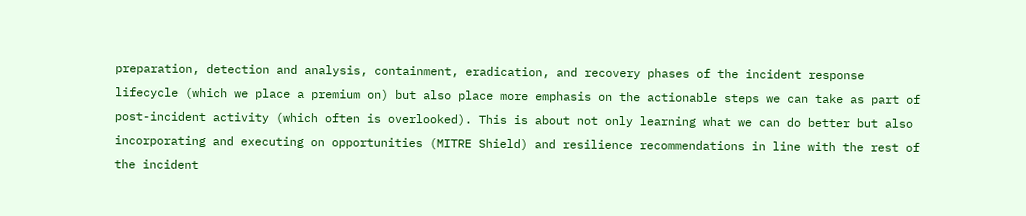preparation, detection and analysis, containment, eradication, and recovery phases of the incident response lifecycle (which we place a premium on) but also place more emphasis on the actionable steps we can take as part of post-incident activity (which often is overlooked). This is about not only learning what we can do better but also incorporating and executing on opportunities (MITRE Shield) and resilience recommendations in line with the rest of the incident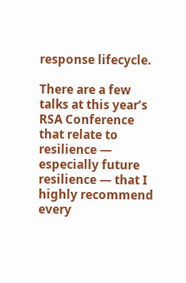response lifecycle.

There are a few talks at this year’s RSA Conference that relate to resilience — especially future resilience — that I highly recommend every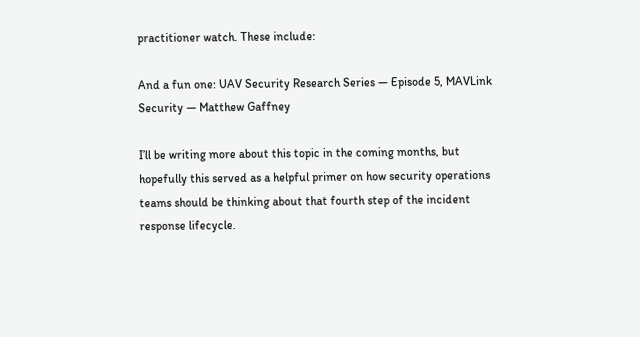practitioner watch. These include:

And a fun one: UAV Security Research Series — Episode 5, MAVLink Security — Matthew Gaffney

I’ll be writing more about this topic in the coming months, but hopefully this served as a helpful primer on how security operations teams should be thinking about that fourth step of the incident response lifecycle.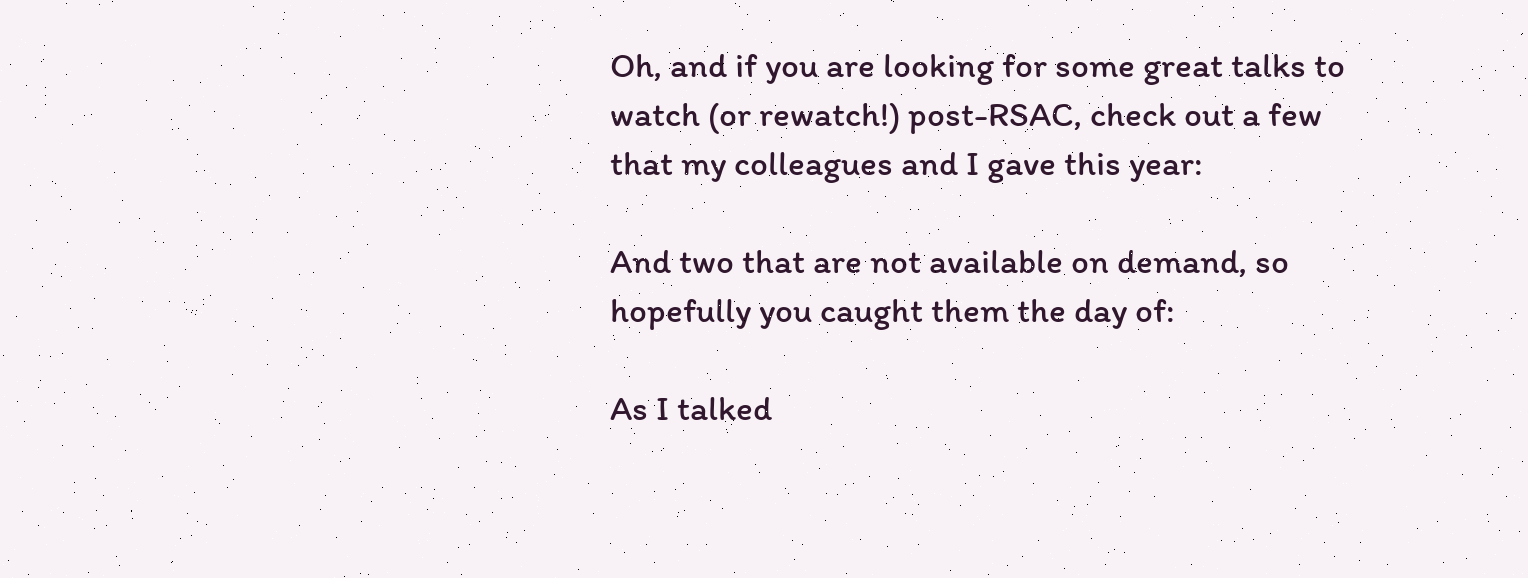Oh, and if you are looking for some great talks to watch (or rewatch!) post-RSAC, check out a few that my colleagues and I gave this year:

And two that are not available on demand, so hopefully you caught them the day of:

As I talked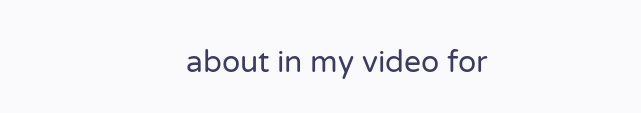about in my video for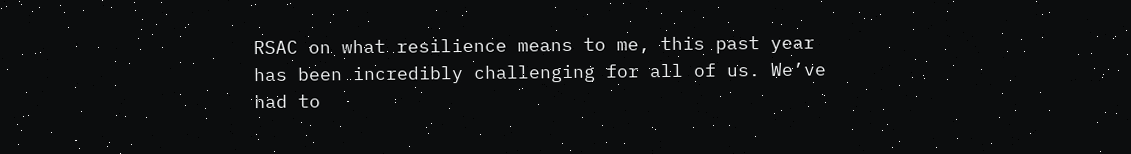RSAC on what resilience means to me, this past year has been incredibly challenging for all of us. We’ve had to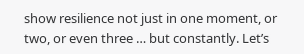show resilience not just in one moment, or two, or even three … but constantly. Let’s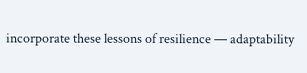incorporate these lessons of resilience — adaptability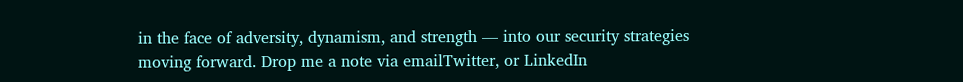in the face of adversity, dynamism, and strength — into our security strategies moving forward. Drop me a note via emailTwitter, or LinkedIn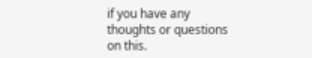if you have any thoughts or questions on this.